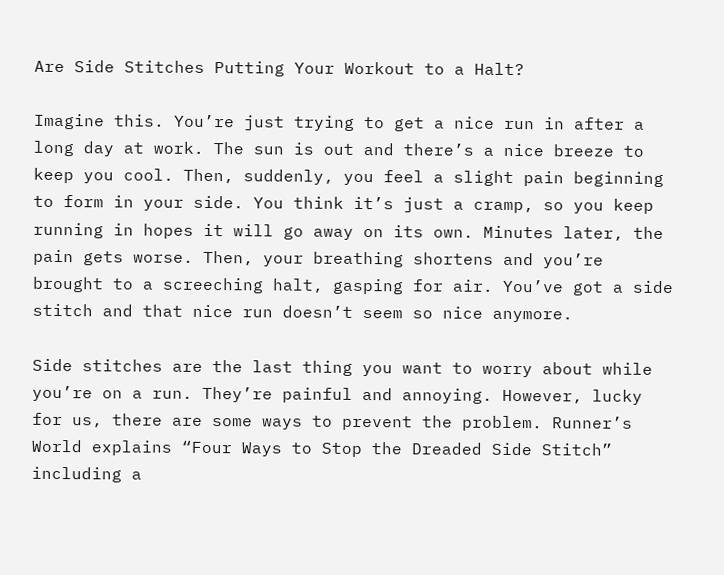Are Side Stitches Putting Your Workout to a Halt?

Imagine this. You’re just trying to get a nice run in after a long day at work. The sun is out and there’s a nice breeze to keep you cool. Then, suddenly, you feel a slight pain beginning to form in your side. You think it’s just a cramp, so you keep running in hopes it will go away on its own. Minutes later, the pain gets worse. Then, your breathing shortens and you’re brought to a screeching halt, gasping for air. You’ve got a side stitch and that nice run doesn’t seem so nice anymore.

Side stitches are the last thing you want to worry about while you’re on a run. They’re painful and annoying. However, lucky for us, there are some ways to prevent the problem. Runner’s World explains “Four Ways to Stop the Dreaded Side Stitch” including a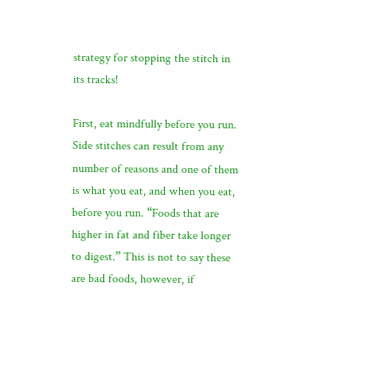strategy for stopping the stitch in its tracks!

First, eat mindfully before you run. Side stitches can result from any number of reasons and one of them is what you eat, and when you eat, before you run. “Foods that are higher in fat and fiber take longer to digest.” This is not to say these are bad foods, however, if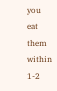you eat them within 1-2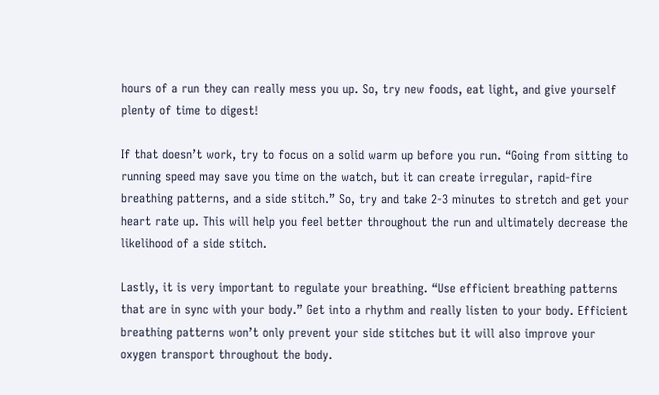hours of a run they can really mess you up. So, try new foods, eat light, and give yourself plenty of time to digest!

If that doesn’t work, try to focus on a solid warm up before you run. “Going from sitting to running speed may save you time on the watch, but it can create irregular, rapid-fire breathing patterns, and a side stitch.” So, try and take 2-3 minutes to stretch and get your heart rate up. This will help you feel better throughout the run and ultimately decrease the likelihood of a side stitch.

Lastly, it is very important to regulate your breathing. “Use efficient breathing patterns that are in sync with your body.” Get into a rhythm and really listen to your body. Efficient breathing patterns won’t only prevent your side stitches but it will also improve your oxygen transport throughout the body.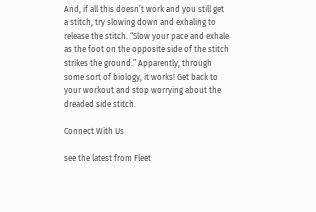And, if all this doesn’t work and you still get a stitch, try slowing down and exhaling to release the stitch. “Slow your pace and exhale as the foot on the opposite side of the stitch strikes the ground.” Apparently, through some sort of biology, it works! Get back to your workout and stop worrying about the dreaded side stitch.

Connect With Us

see the latest from Fleet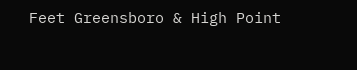Feet Greensboro & High Point